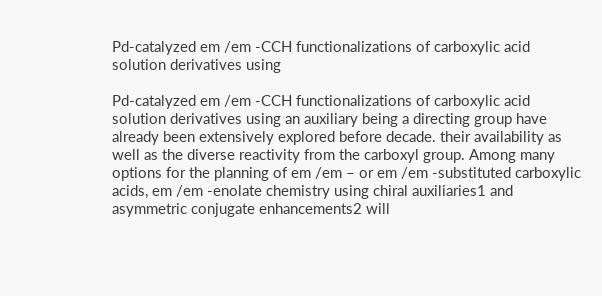Pd-catalyzed em /em -CCH functionalizations of carboxylic acid solution derivatives using

Pd-catalyzed em /em -CCH functionalizations of carboxylic acid solution derivatives using an auxiliary being a directing group have already been extensively explored before decade. their availability as well as the diverse reactivity from the carboxyl group. Among many options for the planning of em /em – or em /em -substituted carboxylic acids, em /em -enolate chemistry using chiral auxiliaries1 and asymmetric conjugate enhancements2 will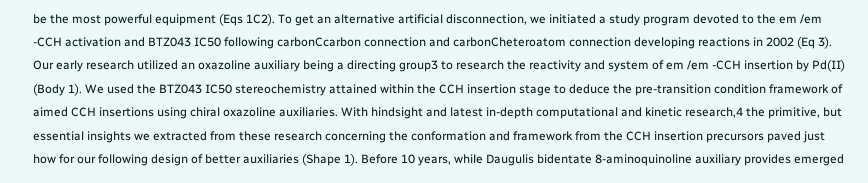be the most powerful equipment (Eqs 1C2). To get an alternative artificial disconnection, we initiated a study program devoted to the em /em -CCH activation and BTZ043 IC50 following carbonCcarbon connection and carbonCheteroatom connection developing reactions in 2002 (Eq 3). Our early research utilized an oxazoline auxiliary being a directing group3 to research the reactivity and system of em /em -CCH insertion by Pd(II) (Body 1). We used the BTZ043 IC50 stereochemistry attained within the CCH insertion stage to deduce the pre-transition condition framework of aimed CCH insertions using chiral oxazoline auxiliaries. With hindsight and latest in-depth computational and kinetic research,4 the primitive, but essential insights we extracted from these research concerning the conformation and framework from the CCH insertion precursors paved just how for our following design of better auxiliaries (Shape 1). Before 10 years, while Daugulis bidentate 8-aminoquinoline auxiliary provides emerged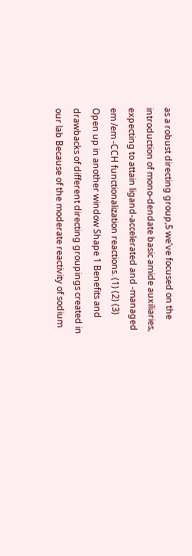as a robust directing group,5 we’ve focused on the introduction of mono-dendate basic amide auxiliaries, expecting to attain ligand-accelerated and -managed em /em -CCH functionalization reactions. (1) (2) (3) Open up in another window Shape 1 Benefits and drawbacks of different directing groupings created in our lab Because of the moderate reactivity of sodium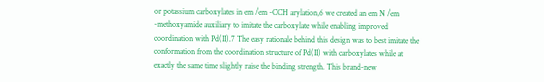or potassium carboxylates in em /em -CCH arylation,6 we created an em N /em -methoxyamide auxiliary to imitate the carboxylate while enabling improved coordination with Pd(II).7 The easy rationale behind this design was to best imitate the conformation from the coordination structure of Pd(II) with carboxylates while at exactly the same time slightly raise the binding strength. This brand-new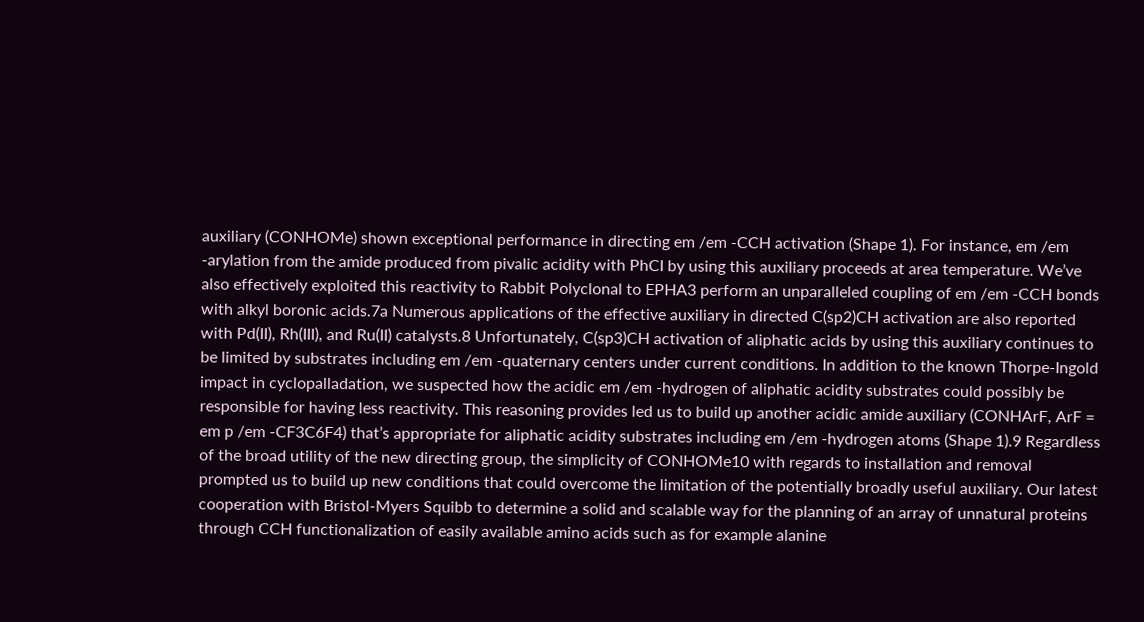auxiliary (CONHOMe) shown exceptional performance in directing em /em -CCH activation (Shape 1). For instance, em /em -arylation from the amide produced from pivalic acidity with PhCI by using this auxiliary proceeds at area temperature. We’ve also effectively exploited this reactivity to Rabbit Polyclonal to EPHA3 perform an unparalleled coupling of em /em -CCH bonds with alkyl boronic acids.7a Numerous applications of the effective auxiliary in directed C(sp2)CH activation are also reported with Pd(II), Rh(III), and Ru(II) catalysts.8 Unfortunately, C(sp3)CH activation of aliphatic acids by using this auxiliary continues to be limited by substrates including em /em -quaternary centers under current conditions. In addition to the known Thorpe-Ingold impact in cyclopalladation, we suspected how the acidic em /em -hydrogen of aliphatic acidity substrates could possibly be responsible for having less reactivity. This reasoning provides led us to build up another acidic amide auxiliary (CONHArF, ArF = em p /em -CF3C6F4) that’s appropriate for aliphatic acidity substrates including em /em -hydrogen atoms (Shape 1).9 Regardless of the broad utility of the new directing group, the simplicity of CONHOMe10 with regards to installation and removal prompted us to build up new conditions that could overcome the limitation of the potentially broadly useful auxiliary. Our latest cooperation with Bristol-Myers Squibb to determine a solid and scalable way for the planning of an array of unnatural proteins through CCH functionalization of easily available amino acids such as for example alanine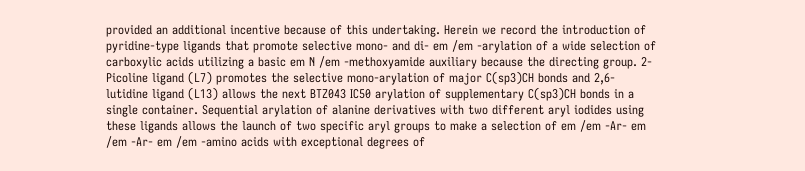provided an additional incentive because of this undertaking. Herein we record the introduction of pyridine-type ligands that promote selective mono- and di- em /em -arylation of a wide selection of carboxylic acids utilizing a basic em N /em -methoxyamide auxiliary because the directing group. 2-Picoline ligand (L7) promotes the selective mono-arylation of major C(sp3)CH bonds and 2,6-lutidine ligand (L13) allows the next BTZ043 IC50 arylation of supplementary C(sp3)CH bonds in a single container. Sequential arylation of alanine derivatives with two different aryl iodides using these ligands allows the launch of two specific aryl groups to make a selection of em /em -Ar- em /em -Ar- em /em -amino acids with exceptional degrees of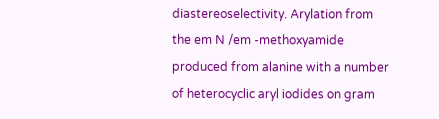diastereoselectivity. Arylation from the em N /em -methoxyamide produced from alanine with a number of heterocyclic aryl iodides on gram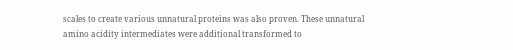scales to create various unnatural proteins was also proven. These unnatural amino acidity intermediates were additional transformed to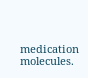medication molecules.